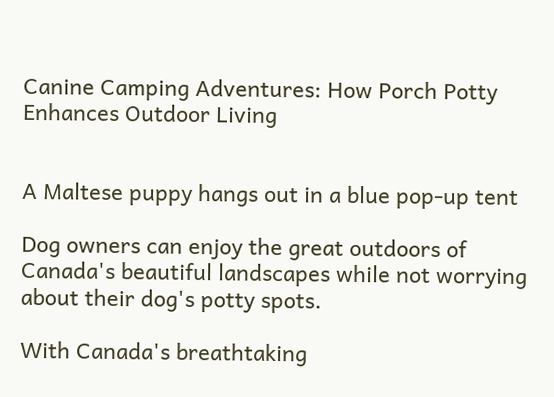Canine Camping Adventures: How Porch Potty Enhances Outdoor Living


A Maltese puppy hangs out in a blue pop-up tent

Dog owners can enjoy the great outdoors of Canada's beautiful landscapes while not worrying about their dog's potty spots.

With Canada's breathtaking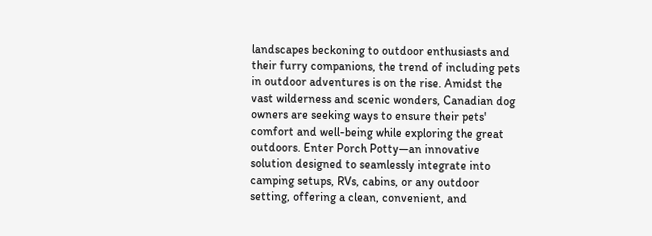landscapes beckoning to outdoor enthusiasts and their furry companions, the trend of including pets in outdoor adventures is on the rise. Amidst the vast wilderness and scenic wonders, Canadian dog owners are seeking ways to ensure their pets' comfort and well-being while exploring the great outdoors. Enter Porch Potty—an innovative solution designed to seamlessly integrate into camping setups, RVs, cabins, or any outdoor setting, offering a clean, convenient, and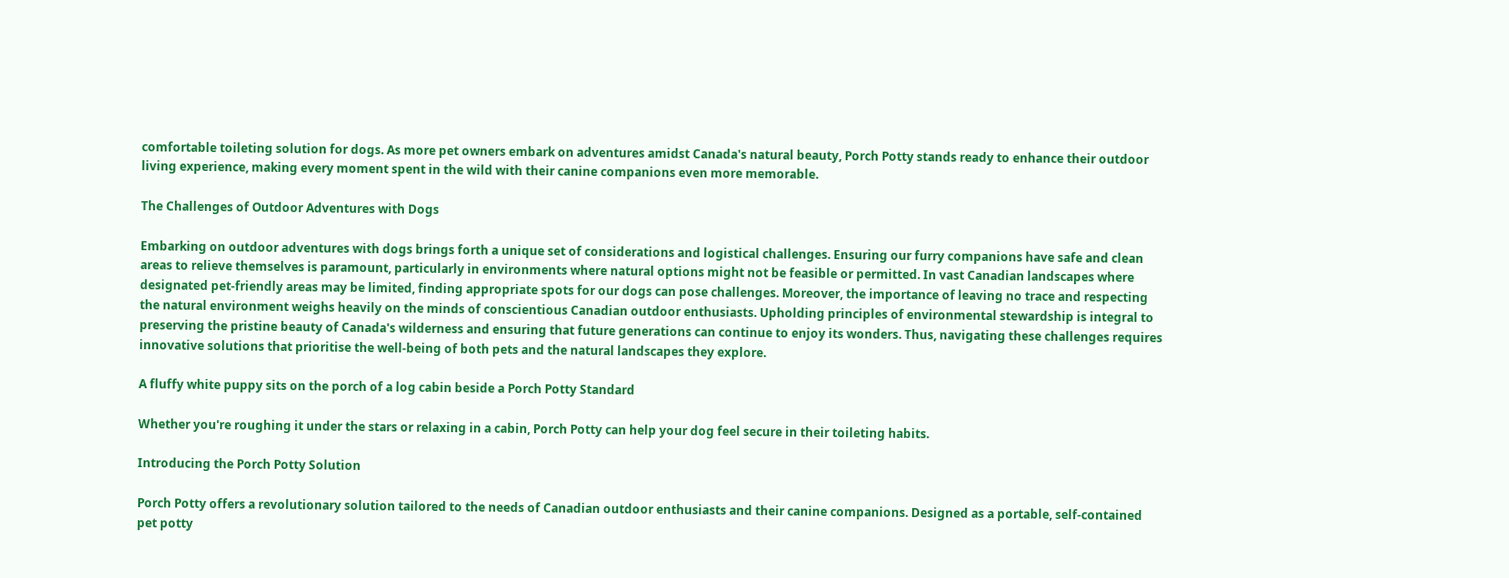comfortable toileting solution for dogs. As more pet owners embark on adventures amidst Canada's natural beauty, Porch Potty stands ready to enhance their outdoor living experience, making every moment spent in the wild with their canine companions even more memorable.

The Challenges of Outdoor Adventures with Dogs

Embarking on outdoor adventures with dogs brings forth a unique set of considerations and logistical challenges. Ensuring our furry companions have safe and clean areas to relieve themselves is paramount, particularly in environments where natural options might not be feasible or permitted. In vast Canadian landscapes where designated pet-friendly areas may be limited, finding appropriate spots for our dogs can pose challenges. Moreover, the importance of leaving no trace and respecting the natural environment weighs heavily on the minds of conscientious Canadian outdoor enthusiasts. Upholding principles of environmental stewardship is integral to preserving the pristine beauty of Canada's wilderness and ensuring that future generations can continue to enjoy its wonders. Thus, navigating these challenges requires innovative solutions that prioritise the well-being of both pets and the natural landscapes they explore.

A fluffy white puppy sits on the porch of a log cabin beside a Porch Potty Standard

Whether you're roughing it under the stars or relaxing in a cabin, Porch Potty can help your dog feel secure in their toileting habits.

Introducing the Porch Potty Solution

Porch Potty offers a revolutionary solution tailored to the needs of Canadian outdoor enthusiasts and their canine companions. Designed as a portable, self-contained pet potty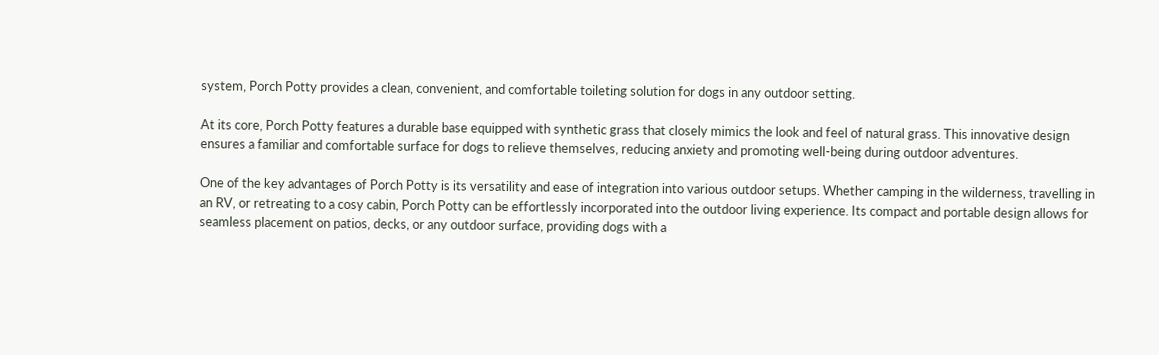system, Porch Potty provides a clean, convenient, and comfortable toileting solution for dogs in any outdoor setting.

At its core, Porch Potty features a durable base equipped with synthetic grass that closely mimics the look and feel of natural grass. This innovative design ensures a familiar and comfortable surface for dogs to relieve themselves, reducing anxiety and promoting well-being during outdoor adventures.

One of the key advantages of Porch Potty is its versatility and ease of integration into various outdoor setups. Whether camping in the wilderness, travelling in an RV, or retreating to a cosy cabin, Porch Potty can be effortlessly incorporated into the outdoor living experience. Its compact and portable design allows for seamless placement on patios, decks, or any outdoor surface, providing dogs with a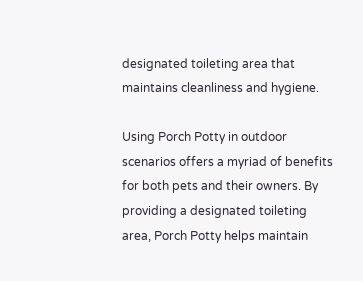designated toileting area that maintains cleanliness and hygiene.

Using Porch Potty in outdoor scenarios offers a myriad of benefits for both pets and their owners. By providing a designated toileting area, Porch Potty helps maintain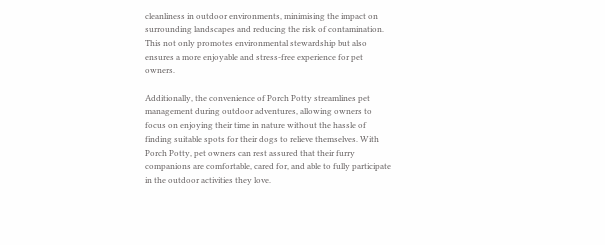cleanliness in outdoor environments, minimising the impact on surrounding landscapes and reducing the risk of contamination. This not only promotes environmental stewardship but also ensures a more enjoyable and stress-free experience for pet owners.

Additionally, the convenience of Porch Potty streamlines pet management during outdoor adventures, allowing owners to focus on enjoying their time in nature without the hassle of finding suitable spots for their dogs to relieve themselves. With Porch Potty, pet owners can rest assured that their furry companions are comfortable, cared for, and able to fully participate in the outdoor activities they love.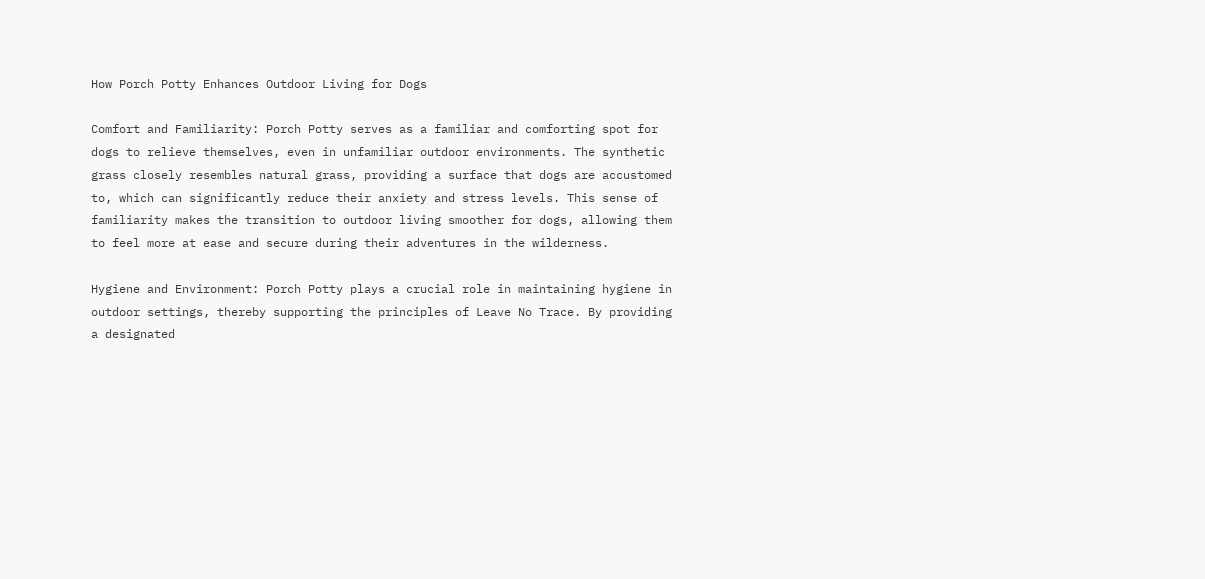How Porch Potty Enhances Outdoor Living for Dogs

Comfort and Familiarity: Porch Potty serves as a familiar and comforting spot for dogs to relieve themselves, even in unfamiliar outdoor environments. The synthetic grass closely resembles natural grass, providing a surface that dogs are accustomed to, which can significantly reduce their anxiety and stress levels. This sense of familiarity makes the transition to outdoor living smoother for dogs, allowing them to feel more at ease and secure during their adventures in the wilderness.

Hygiene and Environment: Porch Potty plays a crucial role in maintaining hygiene in outdoor settings, thereby supporting the principles of Leave No Trace. By providing a designated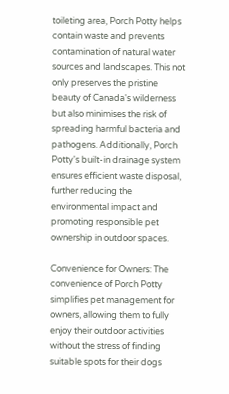toileting area, Porch Potty helps contain waste and prevents contamination of natural water sources and landscapes. This not only preserves the pristine beauty of Canada's wilderness but also minimises the risk of spreading harmful bacteria and pathogens. Additionally, Porch Potty's built-in drainage system ensures efficient waste disposal, further reducing the environmental impact and promoting responsible pet ownership in outdoor spaces.

Convenience for Owners: The convenience of Porch Potty simplifies pet management for owners, allowing them to fully enjoy their outdoor activities without the stress of finding suitable spots for their dogs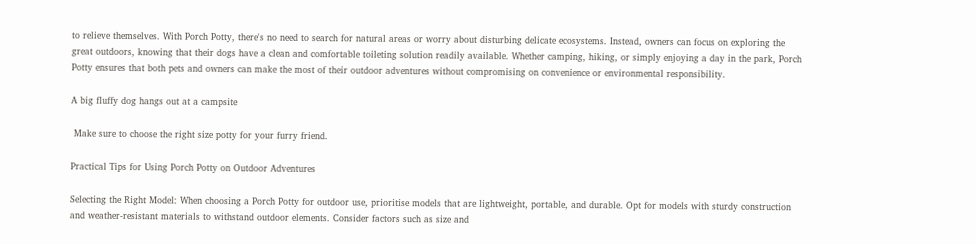to relieve themselves. With Porch Potty, there's no need to search for natural areas or worry about disturbing delicate ecosystems. Instead, owners can focus on exploring the great outdoors, knowing that their dogs have a clean and comfortable toileting solution readily available. Whether camping, hiking, or simply enjoying a day in the park, Porch Potty ensures that both pets and owners can make the most of their outdoor adventures without compromising on convenience or environmental responsibility.

A big fluffy dog hangs out at a campsite

 Make sure to choose the right size potty for your furry friend.

Practical Tips for Using Porch Potty on Outdoor Adventures

Selecting the Right Model: When choosing a Porch Potty for outdoor use, prioritise models that are lightweight, portable, and durable. Opt for models with sturdy construction and weather-resistant materials to withstand outdoor elements. Consider factors such as size and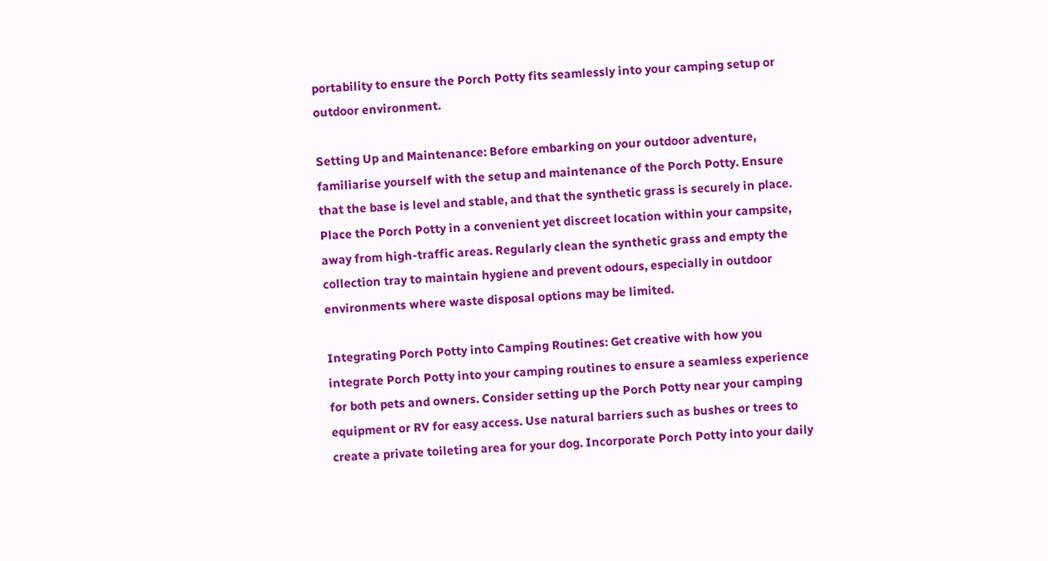portability to ensure the Porch Potty fits seamlessly into your camping setup or outdoor environment.

Setting Up and Maintenance: Before embarking on your outdoor adventure, familiarise yourself with the setup and maintenance of the Porch Potty. Ensure that the base is level and stable, and that the synthetic grass is securely in place. Place the Porch Potty in a convenient yet discreet location within your campsite, away from high-traffic areas. Regularly clean the synthetic grass and empty the collection tray to maintain hygiene and prevent odours, especially in outdoor environments where waste disposal options may be limited.

Integrating Porch Potty into Camping Routines: Get creative with how you integrate Porch Potty into your camping routines to ensure a seamless experience for both pets and owners. Consider setting up the Porch Potty near your camping equipment or RV for easy access. Use natural barriers such as bushes or trees to create a private toileting area for your dog. Incorporate Porch Potty into your daily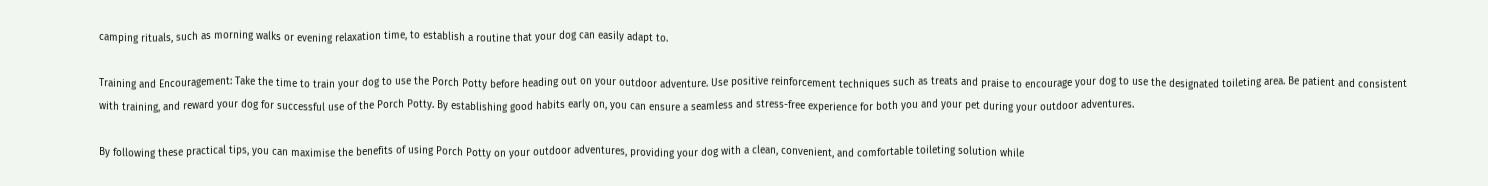camping rituals, such as morning walks or evening relaxation time, to establish a routine that your dog can easily adapt to.

Training and Encouragement: Take the time to train your dog to use the Porch Potty before heading out on your outdoor adventure. Use positive reinforcement techniques such as treats and praise to encourage your dog to use the designated toileting area. Be patient and consistent with training, and reward your dog for successful use of the Porch Potty. By establishing good habits early on, you can ensure a seamless and stress-free experience for both you and your pet during your outdoor adventures.

By following these practical tips, you can maximise the benefits of using Porch Potty on your outdoor adventures, providing your dog with a clean, convenient, and comfortable toileting solution while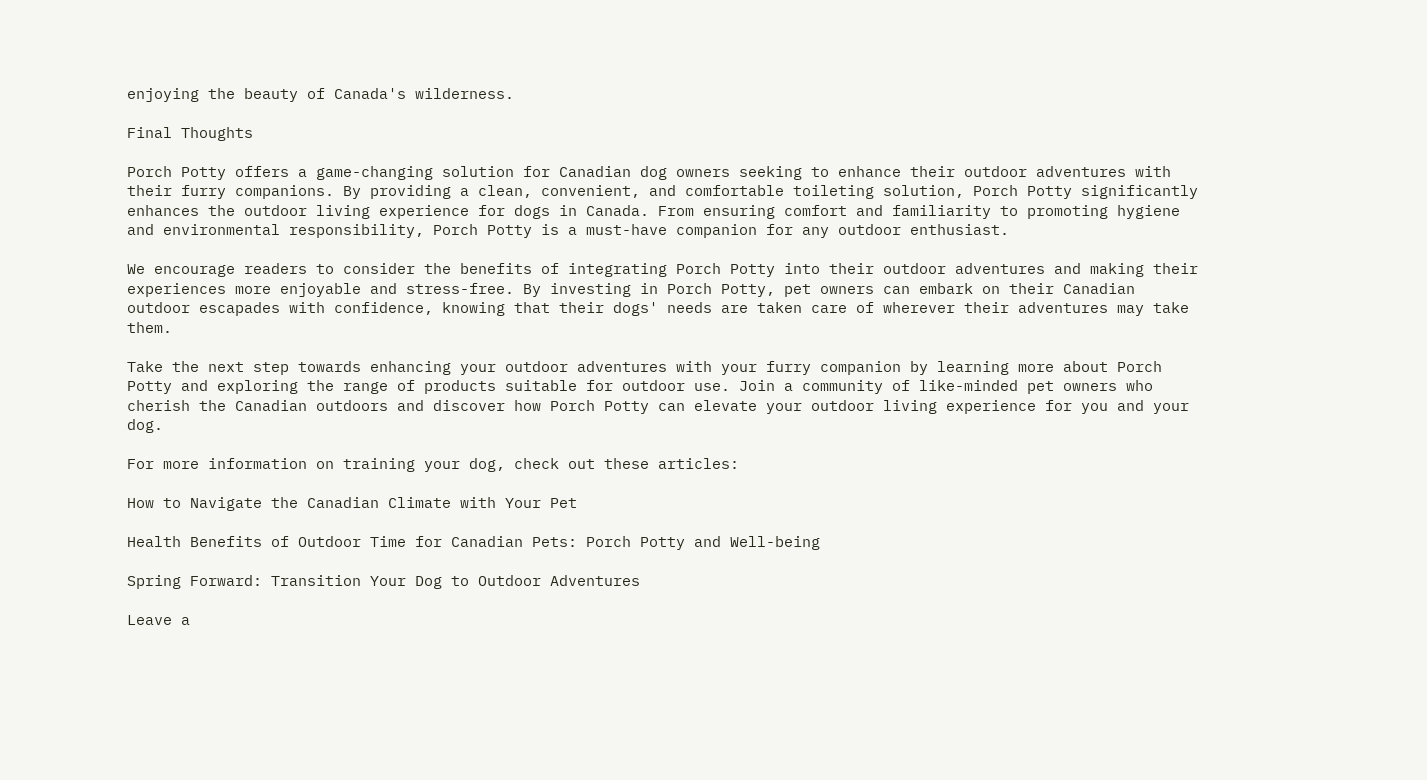enjoying the beauty of Canada's wilderness.

Final Thoughts

Porch Potty offers a game-changing solution for Canadian dog owners seeking to enhance their outdoor adventures with their furry companions. By providing a clean, convenient, and comfortable toileting solution, Porch Potty significantly enhances the outdoor living experience for dogs in Canada. From ensuring comfort and familiarity to promoting hygiene and environmental responsibility, Porch Potty is a must-have companion for any outdoor enthusiast.

We encourage readers to consider the benefits of integrating Porch Potty into their outdoor adventures and making their experiences more enjoyable and stress-free. By investing in Porch Potty, pet owners can embark on their Canadian outdoor escapades with confidence, knowing that their dogs' needs are taken care of wherever their adventures may take them.

Take the next step towards enhancing your outdoor adventures with your furry companion by learning more about Porch Potty and exploring the range of products suitable for outdoor use. Join a community of like-minded pet owners who cherish the Canadian outdoors and discover how Porch Potty can elevate your outdoor living experience for you and your dog.

For more information on training your dog, check out these articles:

How to Navigate the Canadian Climate with Your Pet

Health Benefits of Outdoor Time for Canadian Pets: Porch Potty and Well-being

Spring Forward: Transition Your Dog to Outdoor Adventures

Leave a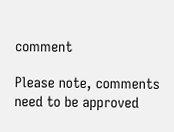comment

Please note, comments need to be approved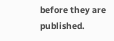before they are published.